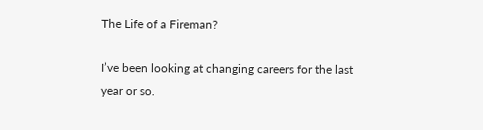The Life of a Fireman?

I’ve been looking at changing careers for the last year or so.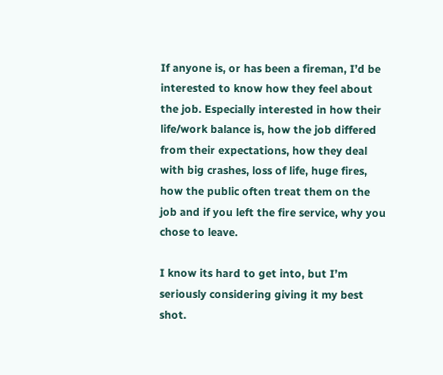If anyone is, or has been a fireman, I’d be interested to know how they feel about the job. Especially interested in how their life/work balance is, how the job differed from their expectations, how they deal with big crashes, loss of life, huge fires, how the public often treat them on the job and if you left the fire service, why you chose to leave.

I know its hard to get into, but I’m seriously considering giving it my best shot.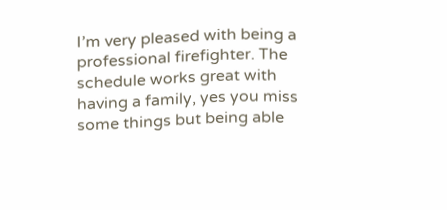I’m very pleased with being a professional firefighter. The schedule works great with having a family, yes you miss some things but being able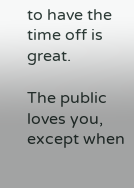to have the time off is great.

The public loves you, except when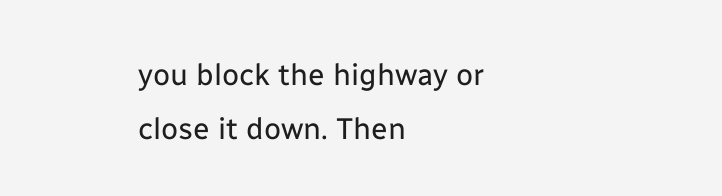you block the highway or close it down. Then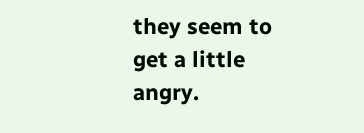they seem to get a little angry.